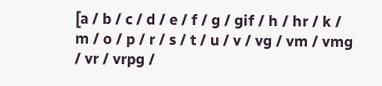[a / b / c / d / e / f / g / gif / h / hr / k / m / o / p / r / s / t / u / v / vg / vm / vmg / vr / vrpg /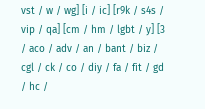vst / w / wg] [i / ic] [r9k / s4s / vip / qa] [cm / hm / lgbt / y] [3 / aco / adv / an / bant / biz / cgl / ck / co / diy / fa / fit / gd / hc /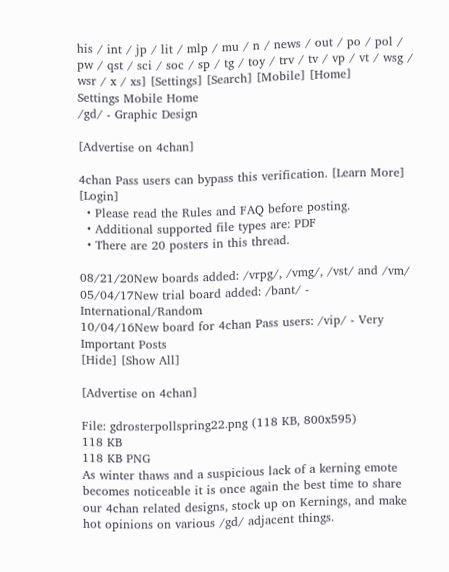his / int / jp / lit / mlp / mu / n / news / out / po / pol / pw / qst / sci / soc / sp / tg / toy / trv / tv / vp / vt / wsg / wsr / x / xs] [Settings] [Search] [Mobile] [Home]
Settings Mobile Home
/gd/ - Graphic Design

[Advertise on 4chan]

4chan Pass users can bypass this verification. [Learn More] [Login]
  • Please read the Rules and FAQ before posting.
  • Additional supported file types are: PDF
  • There are 20 posters in this thread.

08/21/20New boards added: /vrpg/, /vmg/, /vst/ and /vm/
05/04/17New trial board added: /bant/ - International/Random
10/04/16New board for 4chan Pass users: /vip/ - Very Important Posts
[Hide] [Show All]

[Advertise on 4chan]

File: gdrosterpollspring22.png (118 KB, 800x595)
118 KB
118 KB PNG
As winter thaws and a suspicious lack of a kerning emote becomes noticeable it is once again the best time to share our 4chan related designs, stock up on Kernings, and make hot opinions on various /gd/ adjacent things.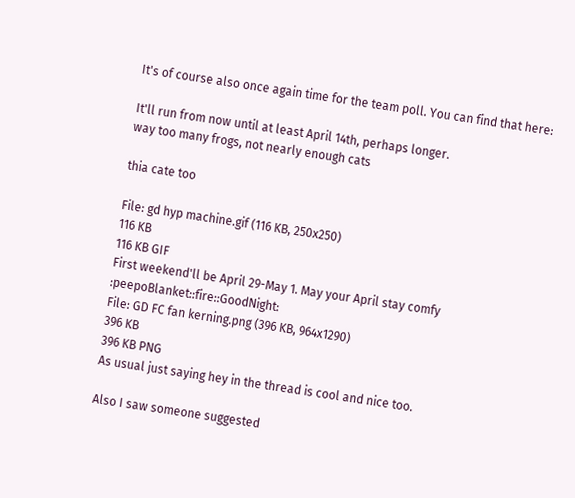It's of course also once again time for the team poll. You can find that here:

It'll run from now until at least April 14th, perhaps longer.
way too many frogs, not nearly enough cats

thia cate too

File: gd hyp machine.gif (116 KB, 250x250)
116 KB
116 KB GIF
First weekend'll be April 29-May 1. May your April stay comfy :peepoBlanket::fire::GoodNight:
File: GD FC fan kerning.png (396 KB, 964x1290)
396 KB
396 KB PNG
As usual just saying hey in the thread is cool and nice too.

Also I saw someone suggested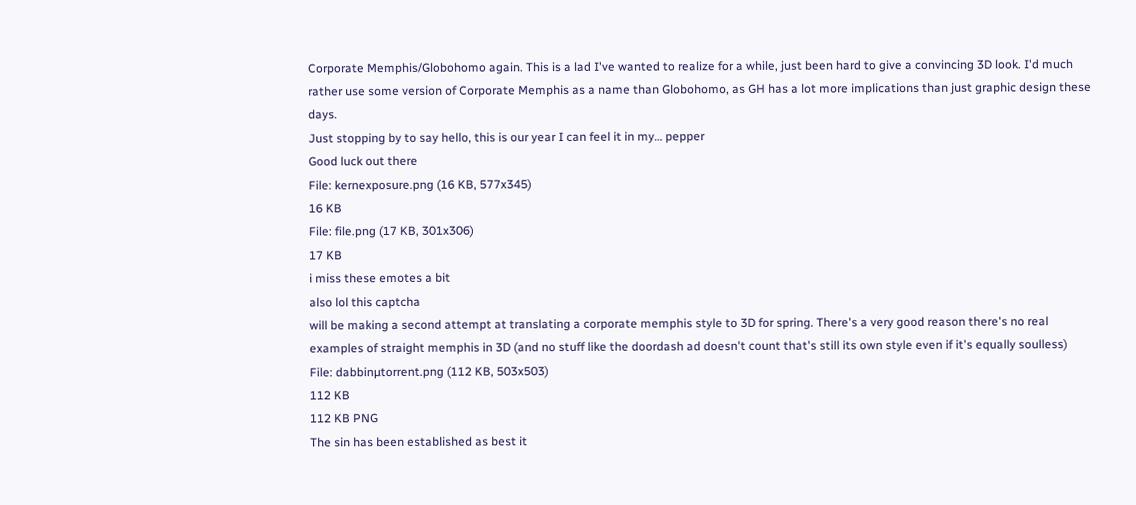Corporate Memphis/Globohomo again. This is a lad I've wanted to realize for a while, just been hard to give a convincing 3D look. I'd much rather use some version of Corporate Memphis as a name than Globohomo, as GH has a lot more implications than just graphic design these days.
Just stopping by to say hello, this is our year I can feel it in my… pepper
Good luck out there
File: kernexposure.png (16 KB, 577x345)
16 KB
File: file.png (17 KB, 301x306)
17 KB
i miss these emotes a bit
also lol this captcha
will be making a second attempt at translating a corporate memphis style to 3D for spring. There's a very good reason there's no real examples of straight memphis in 3D (and no stuff like the doordash ad doesn't count that's still its own style even if it's equally soulless)
File: dabbinµtorrent.png (112 KB, 503x503)
112 KB
112 KB PNG
The sin has been established as best it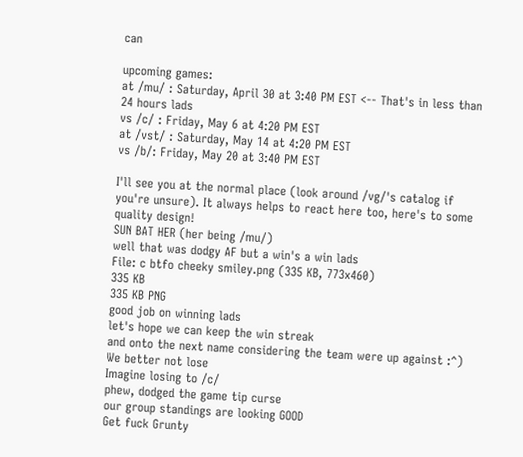can

upcoming games:
at /mu/ : Saturday, April 30 at 3:40 PM EST <-- That's in less than 24 hours lads
vs /c/ : Friday, May 6 at 4:20 PM EST
at /vst/ : Saturday, May 14 at 4:20 PM EST
vs /b/: Friday, May 20 at 3:40 PM EST

I'll see you at the normal place (look around /vg/'s catalog if you're unsure). It always helps to react here too, here's to some quality design!
SUN BAT HER (her being /mu/)
well that was dodgy AF but a win's a win lads
File: c btfo cheeky smiley.png (335 KB, 773x460)
335 KB
335 KB PNG
good job on winning lads
let's hope we can keep the win streak
and onto the next name considering the team were up against :^)
We better not lose
Imagine losing to /c/
phew, dodged the game tip curse
our group standings are looking GOOD
Get fuck Grunty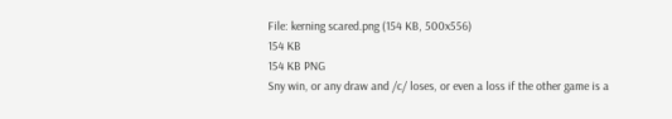File: kerning scared.png (154 KB, 500x556)
154 KB
154 KB PNG
Sny win, or any draw and /c/ loses, or even a loss if the other game is a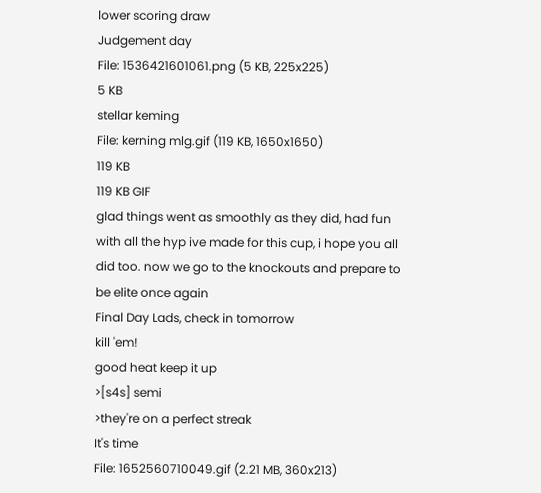lower scoring draw
Judgement day
File: 1536421601061.png (5 KB, 225x225)
5 KB
stellar keming
File: kerning mlg.gif (119 KB, 1650x1650)
119 KB
119 KB GIF
glad things went as smoothly as they did, had fun with all the hyp ive made for this cup, i hope you all did too. now we go to the knockouts and prepare to be elite once again
Final Day Lads, check in tomorrow
kill 'em!
good heat keep it up
>[s4s] semi
>they're on a perfect streak
It's time
File: 1652560710049.gif (2.21 MB, 360x213)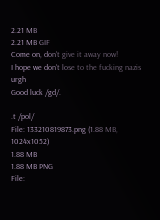2.21 MB
2.21 MB GIF
Come on, don't give it away now!
I hope we don't lose to the fucking nazis urgh
Good luck /gd/.

.t /pol/
File: 133210819873.png (1.88 MB, 1024x1052)
1.88 MB
1.88 MB PNG
File: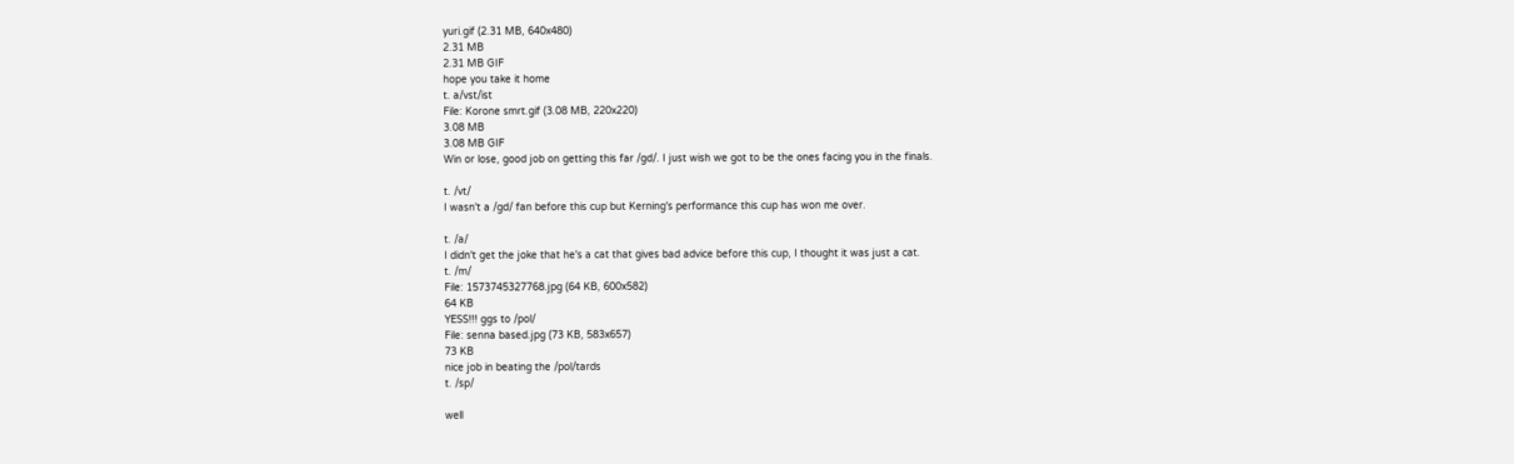yuri.gif (2.31 MB, 640x480)
2.31 MB
2.31 MB GIF
hope you take it home
t. a/vst/ist
File: Korone smrt.gif (3.08 MB, 220x220)
3.08 MB
3.08 MB GIF
Win or lose, good job on getting this far /gd/. I just wish we got to be the ones facing you in the finals.

t. /vt/
I wasn't a /gd/ fan before this cup but Kerning's performance this cup has won me over.

t. /a/
I didn't get the joke that he's a cat that gives bad advice before this cup, I thought it was just a cat.
t. /m/
File: 1573745327768.jpg (64 KB, 600x582)
64 KB
YESS!!! ggs to /pol/
File: senna based.jpg (73 KB, 583x657)
73 KB
nice job in beating the /pol/tards
t. /sp/

well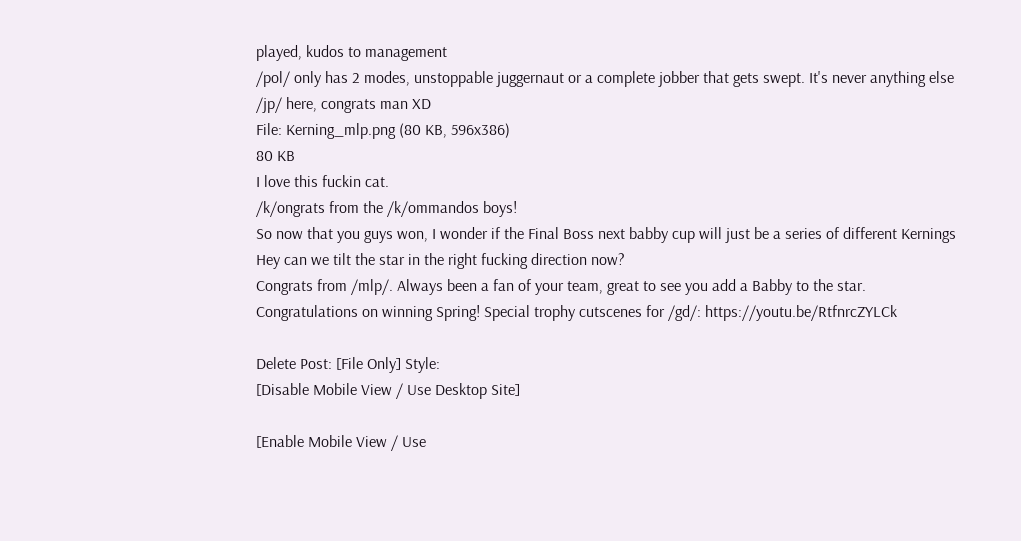played, kudos to management
/pol/ only has 2 modes, unstoppable juggernaut or a complete jobber that gets swept. It's never anything else
/jp/ here, congrats man XD
File: Kerning_mlp.png (80 KB, 596x386)
80 KB
I love this fuckin cat.
/k/ongrats from the /k/ommandos boys!
So now that you guys won, I wonder if the Final Boss next babby cup will just be a series of different Kernings
Hey can we tilt the star in the right fucking direction now?
Congrats from /mlp/. Always been a fan of your team, great to see you add a Babby to the star.
Congratulations on winning Spring! Special trophy cutscenes for /gd/: https://youtu.be/RtfnrcZYLCk

Delete Post: [File Only] Style:
[Disable Mobile View / Use Desktop Site]

[Enable Mobile View / Use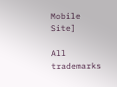Mobile Site]

All trademarks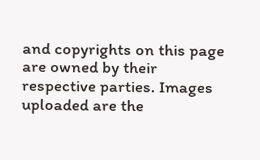and copyrights on this page are owned by their respective parties. Images uploaded are the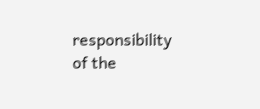responsibility of the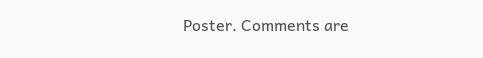Poster. Comments are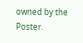owned by the Poster.